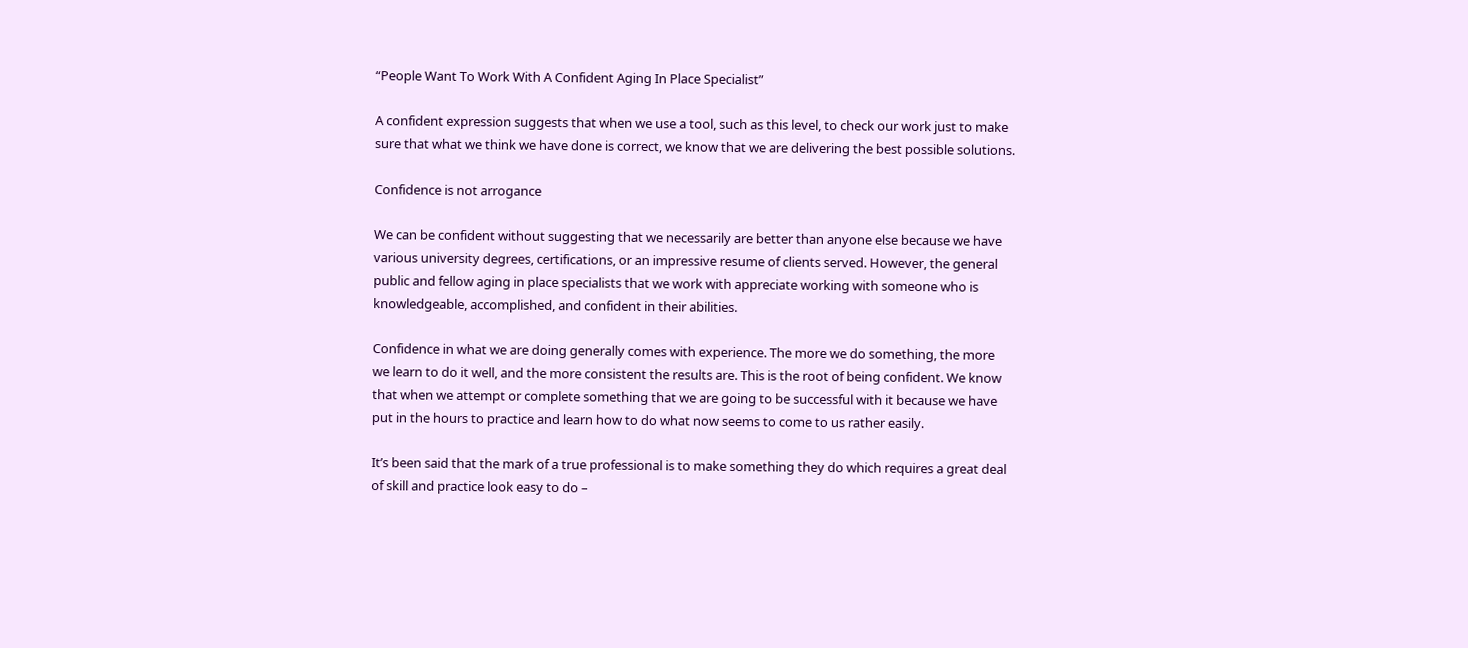“People Want To Work With A Confident Aging In Place Specialist”

A confident expression suggests that when we use a tool, such as this level, to check our work just to make sure that what we think we have done is correct, we know that we are delivering the best possible solutions.

Confidence is not arrogance

We can be confident without suggesting that we necessarily are better than anyone else because we have various university degrees, certifications, or an impressive resume of clients served. However, the general public and fellow aging in place specialists that we work with appreciate working with someone who is knowledgeable, accomplished, and confident in their abilities.

Confidence in what we are doing generally comes with experience. The more we do something, the more we learn to do it well, and the more consistent the results are. This is the root of being confident. We know that when we attempt or complete something that we are going to be successful with it because we have put in the hours to practice and learn how to do what now seems to come to us rather easily.

It’s been said that the mark of a true professional is to make something they do which requires a great deal of skill and practice look easy to do –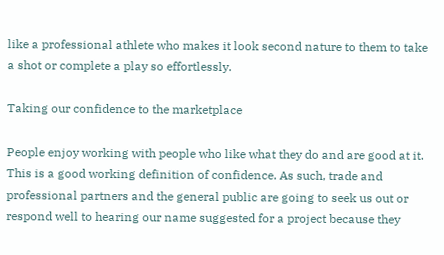like a professional athlete who makes it look second nature to them to take a shot or complete a play so effortlessly.

Taking our confidence to the marketplace

People enjoy working with people who like what they do and are good at it. This is a good working definition of confidence. As such, trade and professional partners and the general public are going to seek us out or respond well to hearing our name suggested for a project because they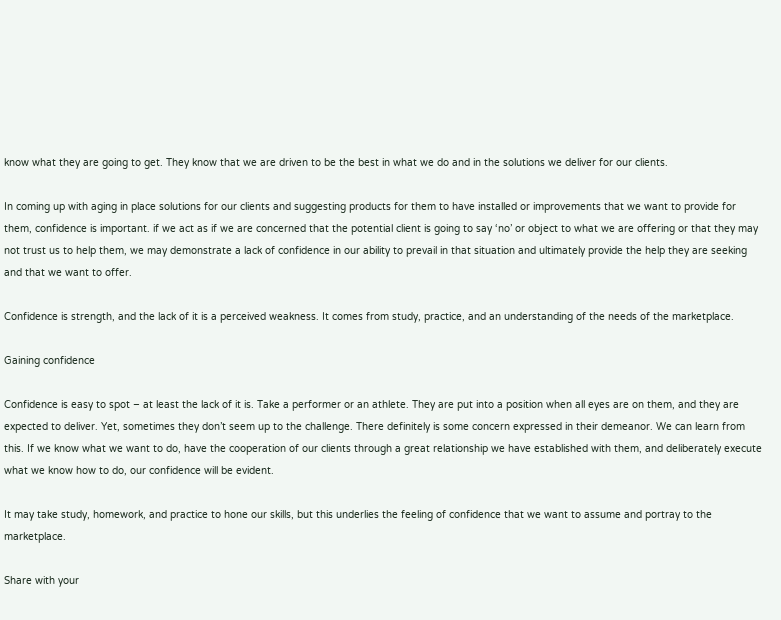know what they are going to get. They know that we are driven to be the best in what we do and in the solutions we deliver for our clients.

In coming up with aging in place solutions for our clients and suggesting products for them to have installed or improvements that we want to provide for them, confidence is important. if we act as if we are concerned that the potential client is going to say ‘no’ or object to what we are offering or that they may not trust us to help them, we may demonstrate a lack of confidence in our ability to prevail in that situation and ultimately provide the help they are seeking and that we want to offer.

Confidence is strength, and the lack of it is a perceived weakness. It comes from study, practice, and an understanding of the needs of the marketplace.

Gaining confidence

Confidence is easy to spot – at least the lack of it is. Take a performer or an athlete. They are put into a position when all eyes are on them, and they are expected to deliver. Yet, sometimes they don’t seem up to the challenge. There definitely is some concern expressed in their demeanor. We can learn from this. If we know what we want to do, have the cooperation of our clients through a great relationship we have established with them, and deliberately execute what we know how to do, our confidence will be evident.

It may take study, homework, and practice to hone our skills, but this underlies the feeling of confidence that we want to assume and portray to the marketplace.

Share with your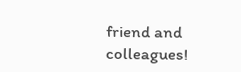friend and colleagues!